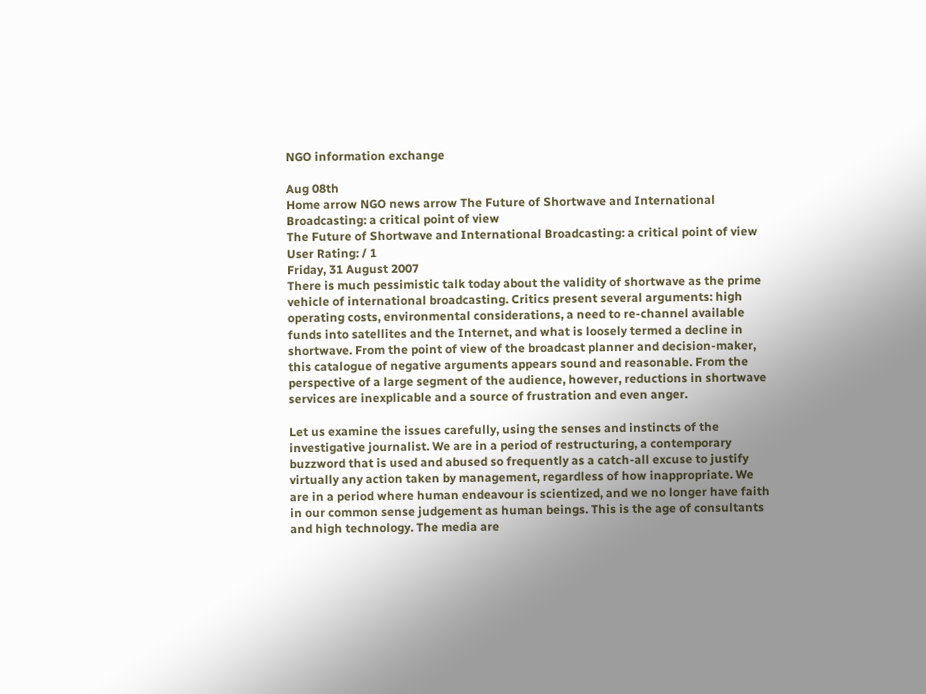NGO information exchange

Aug 08th
Home arrow NGO news arrow The Future of Shortwave and International Broadcasting: a critical point of view
The Future of Shortwave and International Broadcasting: a critical point of view
User Rating: / 1
Friday, 31 August 2007
There is much pessimistic talk today about the validity of shortwave as the prime vehicle of international broadcasting. Critics present several arguments: high operating costs, environmental considerations, a need to re-channel available funds into satellites and the Internet, and what is loosely termed a decline in shortwave. From the point of view of the broadcast planner and decision-maker, this catalogue of negative arguments appears sound and reasonable. From the perspective of a large segment of the audience, however, reductions in shortwave services are inexplicable and a source of frustration and even anger.

Let us examine the issues carefully, using the senses and instincts of the investigative journalist. We are in a period of restructuring, a contemporary buzzword that is used and abused so frequently as a catch-all excuse to justify virtually any action taken by management, regardless of how inappropriate. We are in a period where human endeavour is scientized, and we no longer have faith in our common sense judgement as human beings. This is the age of consultants and high technology. The media are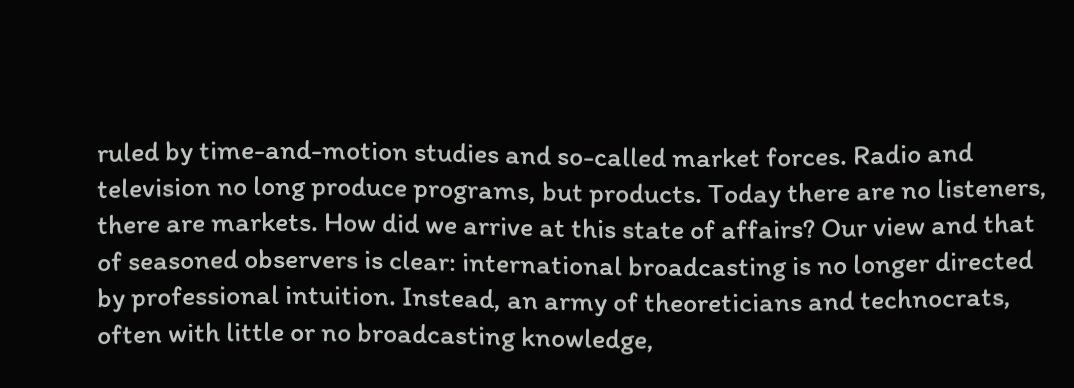ruled by time-and-motion studies and so-called market forces. Radio and television no long produce programs, but products. Today there are no listeners, there are markets. How did we arrive at this state of affairs? Our view and that of seasoned observers is clear: international broadcasting is no longer directed by professional intuition. Instead, an army of theoreticians and technocrats, often with little or no broadcasting knowledge,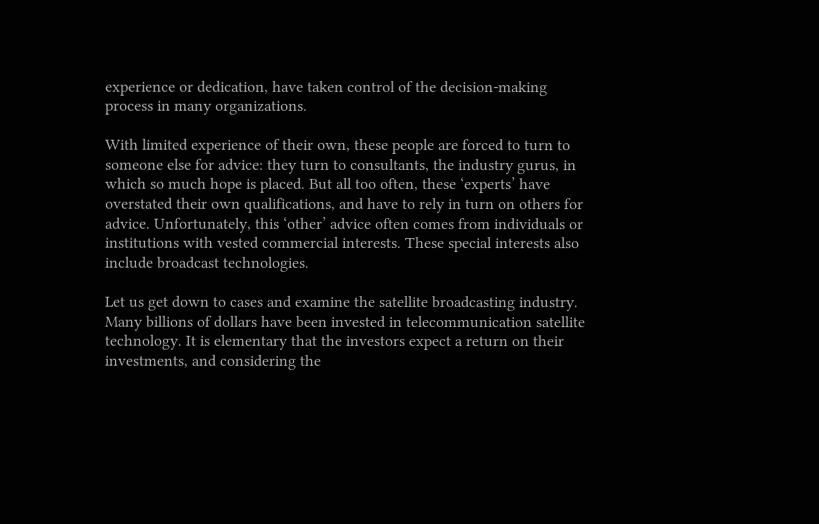experience or dedication, have taken control of the decision-making process in many organizations.

With limited experience of their own, these people are forced to turn to someone else for advice: they turn to consultants, the industry gurus, in which so much hope is placed. But all too often, these ‘experts’ have overstated their own qualifications, and have to rely in turn on others for advice. Unfortunately, this ‘other’ advice often comes from individuals or institutions with vested commercial interests. These special interests also include broadcast technologies.

Let us get down to cases and examine the satellite broadcasting industry. Many billions of dollars have been invested in telecommunication satellite technology. It is elementary that the investors expect a return on their investments, and considering the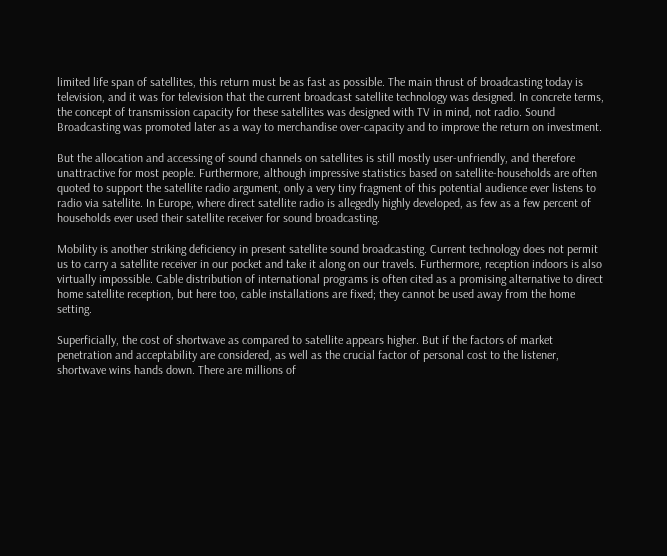limited life span of satellites, this return must be as fast as possible. The main thrust of broadcasting today is television, and it was for television that the current broadcast satellite technology was designed. In concrete terms, the concept of transmission capacity for these satellites was designed with TV in mind, not radio. Sound Broadcasting was promoted later as a way to merchandise over-capacity and to improve the return on investment.

But the allocation and accessing of sound channels on satellites is still mostly user-unfriendly, and therefore unattractive for most people. Furthermore, although impressive statistics based on satellite-households are often quoted to support the satellite radio argument, only a very tiny fragment of this potential audience ever listens to radio via satellite. In Europe, where direct satellite radio is allegedly highly developed, as few as a few percent of households ever used their satellite receiver for sound broadcasting.

Mobility is another striking deficiency in present satellite sound broadcasting. Current technology does not permit us to carry a satellite receiver in our pocket and take it along on our travels. Furthermore, reception indoors is also virtually impossible. Cable distribution of international programs is often cited as a promising alternative to direct home satellite reception, but here too, cable installations are fixed; they cannot be used away from the home setting.

Superficially, the cost of shortwave as compared to satellite appears higher. But if the factors of market penetration and acceptability are considered, as well as the crucial factor of personal cost to the listener, shortwave wins hands down. There are millions of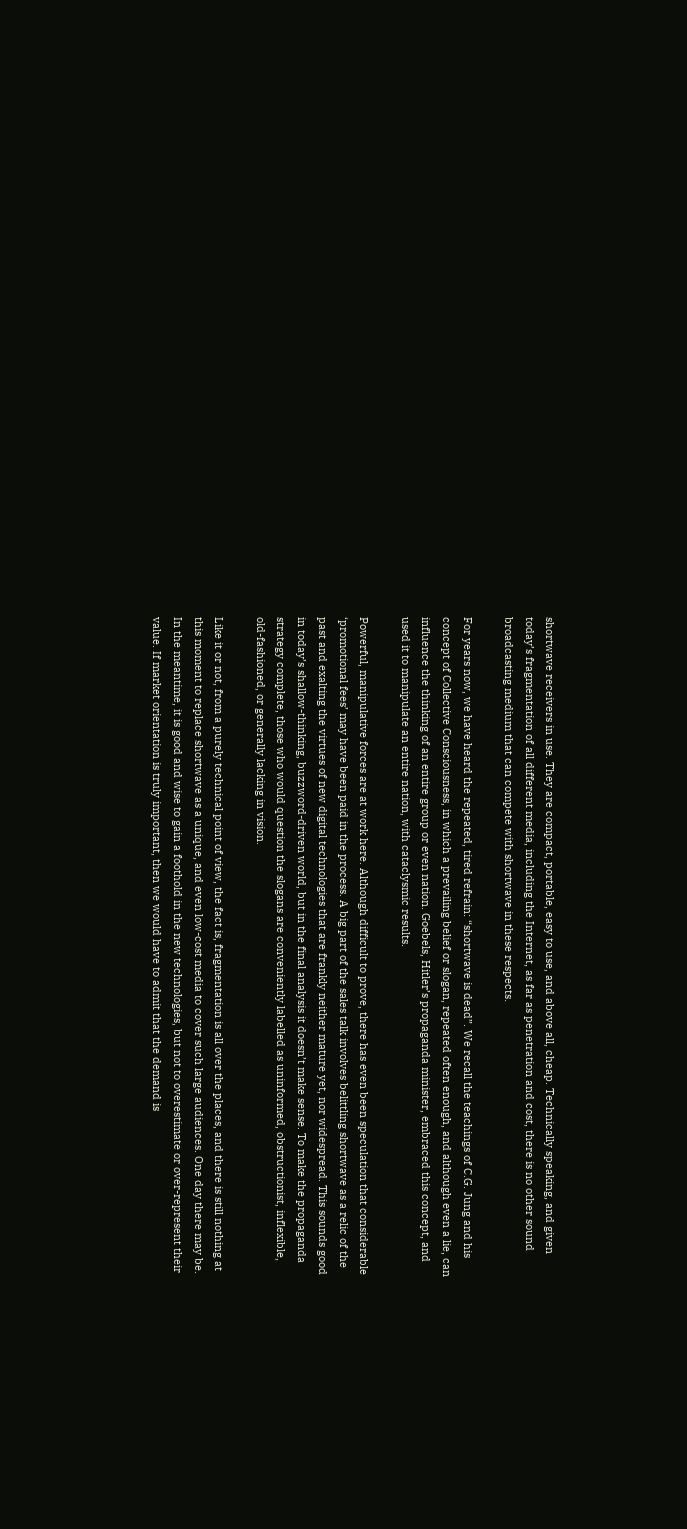shortwave receivers in use. They are compact, portable, easy to use, and above all, cheap. Technically speaking, and given today’s fragmentation of all different media, including the Internet, as far as penetration and cost, there is no other sound broadcasting medium that can compete with shortwave in these respects.

For years now, we have heard the repeated, tired refrain: “shortwave is dead”. We recall the teachings of C.G. Jung and his concept of Collective Consciousness, in which a prevailing belief or slogan, repeated often enough, and although even a lie, can influence the thinking of an entire group or even nation. Goebels, Hitler’s propaganda minister, embraced this concept, and used it to manipulate an entire nation, with cataclysmic results.

Powerful, manipulative forces are at work here. Although difficult to prove, there has even been speculation that considerable ‘promotional fees’ may have been paid in the process. A big part of the sales talk involves belittling shortwave as a relic of the past and exalting the virtues of new digital technologies that are frankly neither mature yet, nor widespread. This sounds good in today’s shallow-thinking, buzzword-driven world, but in the final analysis it doesn’t make sense. To make the propaganda strategy complete, those who would question the slogans are conveniently labelled as uninformed, obstructionist, inflexible, old-fashioned, or generally lacking in vision.

Like it or not, from a purely technical point of view, the fact is, fragmentation is all over the places, and there is still nothing at this moment to replace shortwave as a unique, and even low-cost media to cover such large audiences. One day there may be. In the meantime, it is good and wise to gain a foothold in the new technologies, but not to overestimate or over-represent their value. If market orientation is truly important, then we would have to admit that the demand is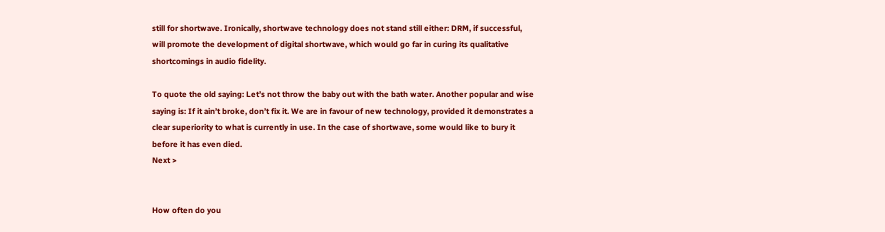still for shortwave. Ironically, shortwave technology does not stand still either: DRM, if successful, will promote the development of digital shortwave, which would go far in curing its qualitative shortcomings in audio fidelity.

To quote the old saying: Let’s not throw the baby out with the bath water. Another popular and wise saying is: If it ain’t broke, don’t fix it. We are in favour of new technology, provided it demonstrates a clear superiority to what is currently in use. In the case of shortwave, some would like to bury it before it has even died.
Next >


How often do you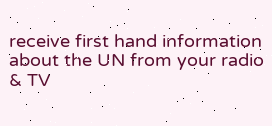receive first hand information about the UN from your radio & TV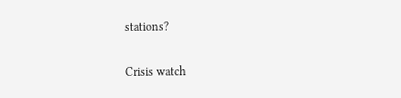stations?

Crisis watch